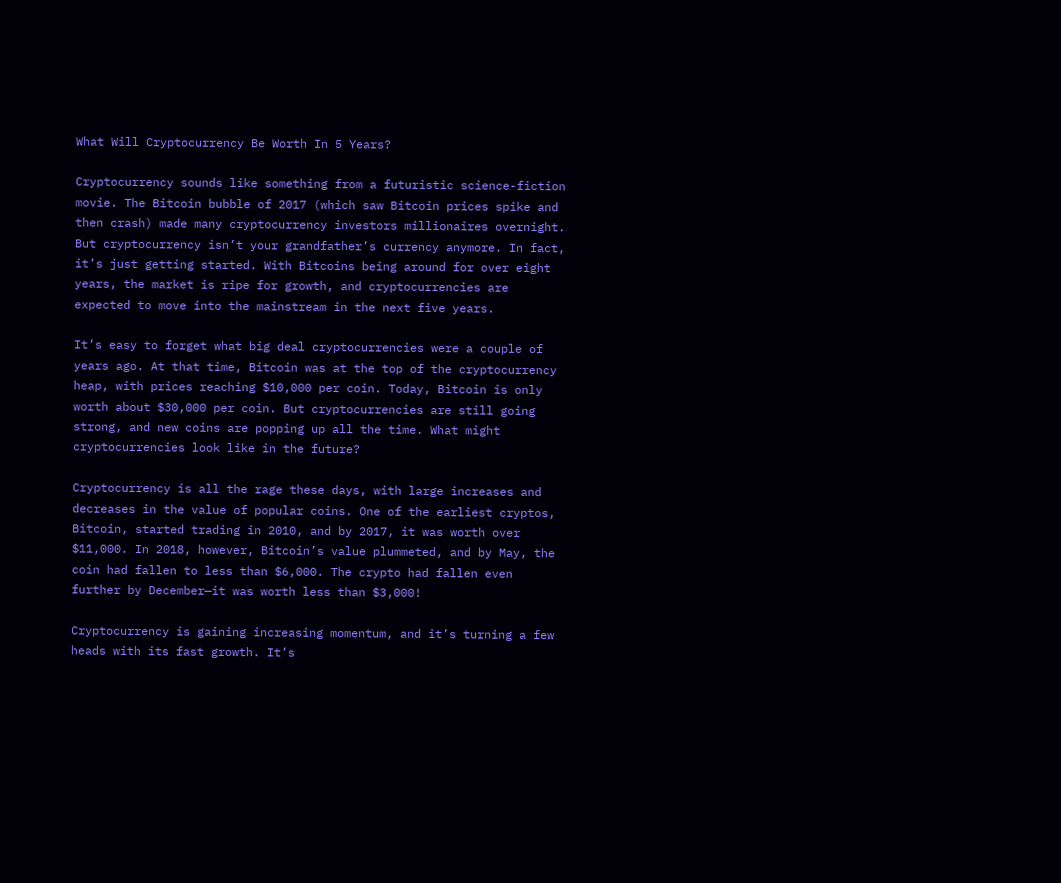What Will Cryptocurrency Be Worth In 5 Years?

Cryptocurrency sounds like something from a futuristic science-fiction movie. The Bitcoin bubble of 2017 (which saw Bitcoin prices spike and then crash) made many cryptocurrency investors millionaires overnight. But cryptocurrency isn’t your grandfather’s currency anymore. In fact, it’s just getting started. With Bitcoins being around for over eight years, the market is ripe for growth, and cryptocurrencies are expected to move into the mainstream in the next five years.

It’s easy to forget what big deal cryptocurrencies were a couple of years ago. At that time, Bitcoin was at the top of the cryptocurrency heap, with prices reaching $10,000 per coin. Today, Bitcoin is only worth about $30,000 per coin. But cryptocurrencies are still going strong, and new coins are popping up all the time. What might cryptocurrencies look like in the future?

Cryptocurrency is all the rage these days, with large increases and decreases in the value of popular coins. One of the earliest cryptos, Bitcoin, started trading in 2010, and by 2017, it was worth over $11,000. In 2018, however, Bitcoin’s value plummeted, and by May, the coin had fallen to less than $6,000. The crypto had fallen even further by December—it was worth less than $3,000!

Cryptocurrency is gaining increasing momentum, and it’s turning a few heads with its fast growth. It’s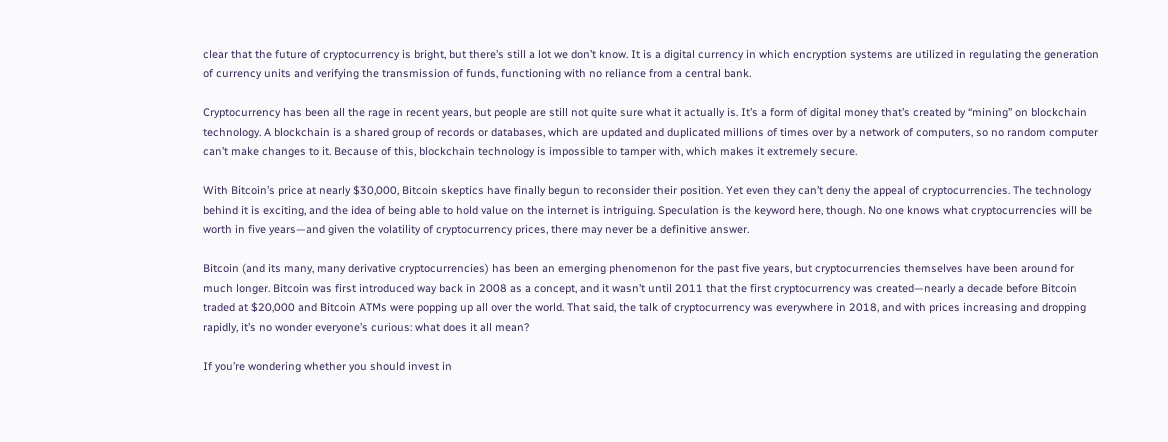clear that the future of cryptocurrency is bright, but there’s still a lot we don’t know. It is a digital currency in which encryption systems are utilized in regulating the generation of currency units and verifying the transmission of funds, functioning with no reliance from a central bank.

Cryptocurrency has been all the rage in recent years, but people are still not quite sure what it actually is. It’s a form of digital money that’s created by “mining” on blockchain technology. A blockchain is a shared group of records or databases, which are updated and duplicated millions of times over by a network of computers, so no random computer can’t make changes to it. Because of this, blockchain technology is impossible to tamper with, which makes it extremely secure.

With Bitcoin’s price at nearly $30,000, Bitcoin skeptics have finally begun to reconsider their position. Yet even they can’t deny the appeal of cryptocurrencies. The technology behind it is exciting, and the idea of being able to hold value on the internet is intriguing. Speculation is the keyword here, though. No one knows what cryptocurrencies will be worth in five years—and given the volatility of cryptocurrency prices, there may never be a definitive answer.

Bitcoin (and its many, many derivative cryptocurrencies) has been an emerging phenomenon for the past five years, but cryptocurrencies themselves have been around for much longer. Bitcoin was first introduced way back in 2008 as a concept, and it wasn’t until 2011 that the first cryptocurrency was created—nearly a decade before Bitcoin traded at $20,000 and Bitcoin ATMs were popping up all over the world. That said, the talk of cryptocurrency was everywhere in 2018, and with prices increasing and dropping rapidly, it’s no wonder everyone’s curious: what does it all mean?

If you’re wondering whether you should invest in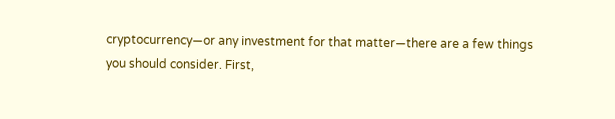cryptocurrency—or any investment for that matter—there are a few things you should consider. First,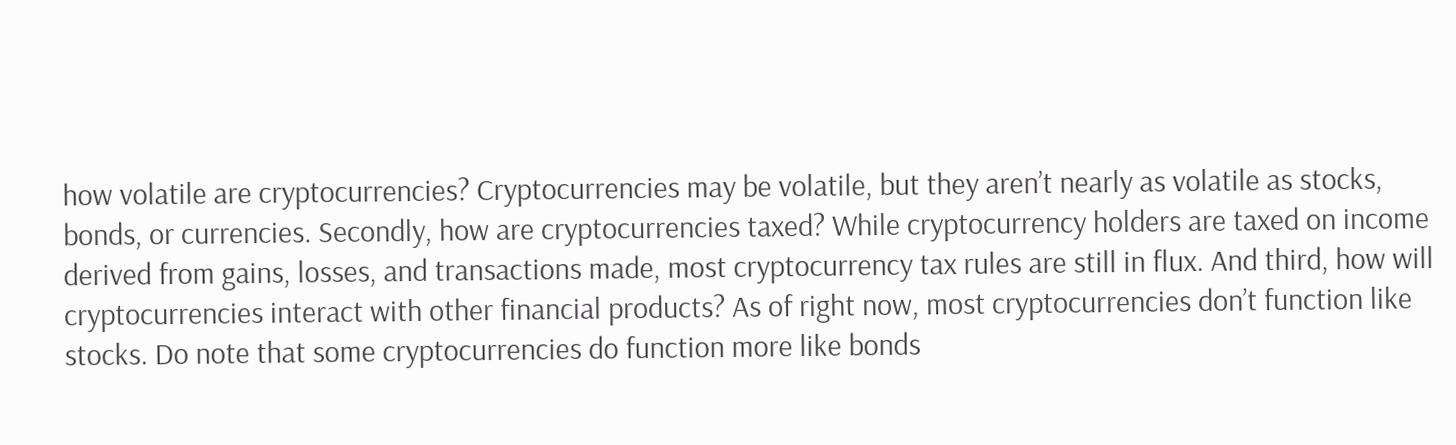how volatile are cryptocurrencies? Cryptocurrencies may be volatile, but they aren’t nearly as volatile as stocks, bonds, or currencies. Secondly, how are cryptocurrencies taxed? While cryptocurrency holders are taxed on income derived from gains, losses, and transactions made, most cryptocurrency tax rules are still in flux. And third, how will cryptocurrencies interact with other financial products? As of right now, most cryptocurrencies don’t function like stocks. Do note that some cryptocurrencies do function more like bonds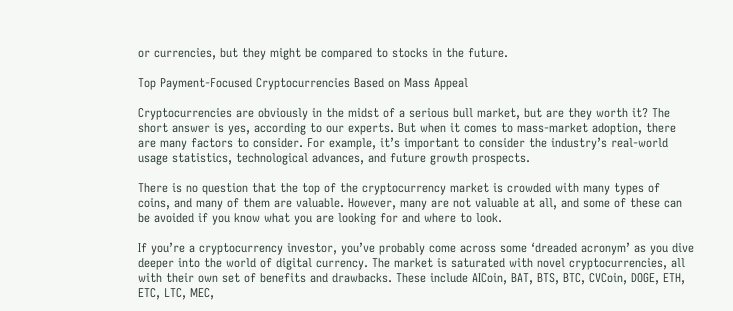or currencies, but they might be compared to stocks in the future.

Top Payment-Focused Cryptocurrencies Based on Mass Appeal

Cryptocurrencies are obviously in the midst of a serious bull market, but are they worth it? The short answer is yes, according to our experts. But when it comes to mass-market adoption, there are many factors to consider. For example, it’s important to consider the industry’s real-world usage statistics, technological advances, and future growth prospects.

There is no question that the top of the cryptocurrency market is crowded with many types of coins, and many of them are valuable. However, many are not valuable at all, and some of these can be avoided if you know what you are looking for and where to look.

If you’re a cryptocurrency investor, you’ve probably come across some ‘dreaded acronym’ as you dive deeper into the world of digital currency. The market is saturated with novel cryptocurrencies, all with their own set of benefits and drawbacks. These include AICoin, BAT, BTS, BTC, CVCoin, DOGE, ETH, ETC, LTC, MEC,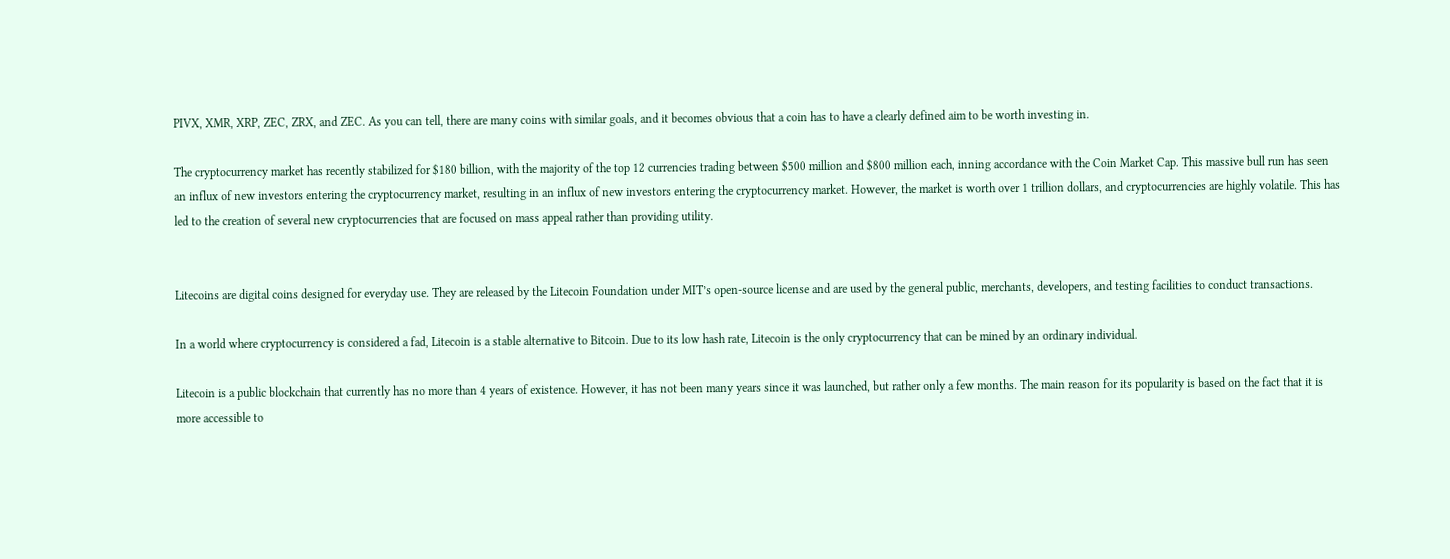PIVX, XMR, XRP, ZEC, ZRX, and ZEC. As you can tell, there are many coins with similar goals, and it becomes obvious that a coin has to have a clearly defined aim to be worth investing in.

The cryptocurrency market has recently stabilized for $180 billion, with the majority of the top 12 currencies trading between $500 million and $800 million each, inning accordance with the Coin Market Cap. This massive bull run has seen an influx of new investors entering the cryptocurrency market, resulting in an influx of new investors entering the cryptocurrency market. However, the market is worth over 1 trillion dollars, and cryptocurrencies are highly volatile. This has led to the creation of several new cryptocurrencies that are focused on mass appeal rather than providing utility.


Litecoins are digital coins designed for everyday use. They are released by the Litecoin Foundation under MIT’s open-source license and are used by the general public, merchants, developers, and testing facilities to conduct transactions.

In a world where cryptocurrency is considered a fad, Litecoin is a stable alternative to Bitcoin. Due to its low hash rate, Litecoin is the only cryptocurrency that can be mined by an ordinary individual.

Litecoin is a public blockchain that currently has no more than 4 years of existence. However, it has not been many years since it was launched, but rather only a few months. The main reason for its popularity is based on the fact that it is more accessible to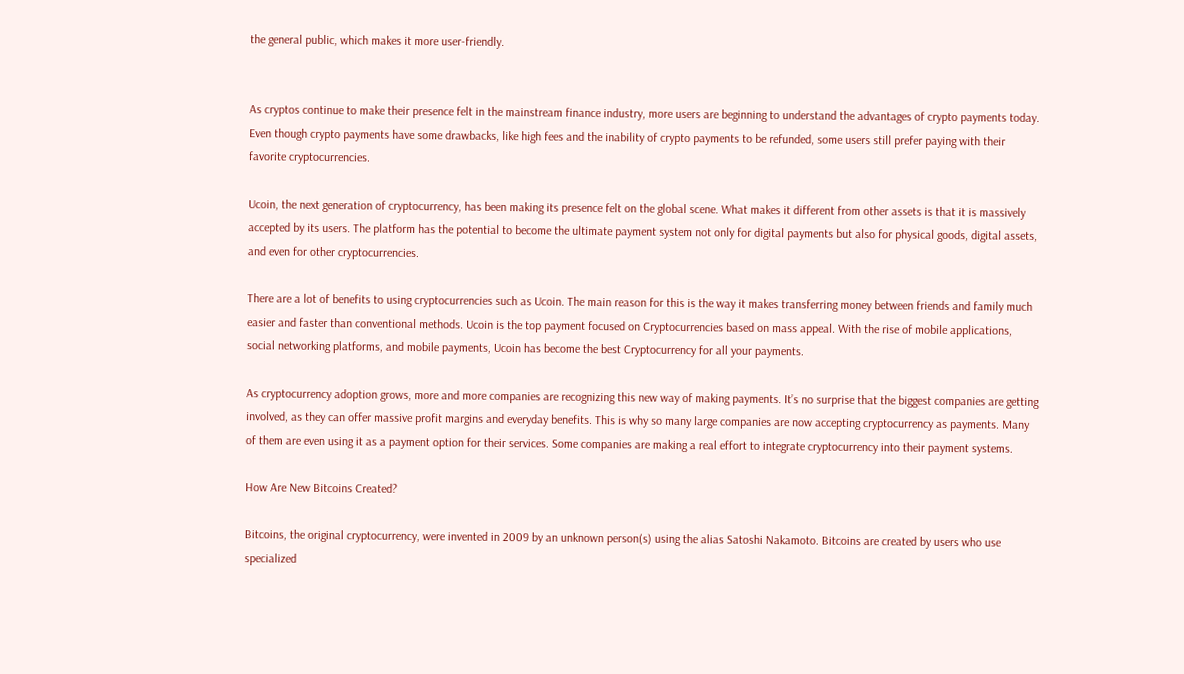the general public, which makes it more user-friendly.


As cryptos continue to make their presence felt in the mainstream finance industry, more users are beginning to understand the advantages of crypto payments today. Even though crypto payments have some drawbacks, like high fees and the inability of crypto payments to be refunded, some users still prefer paying with their favorite cryptocurrencies.

Ucoin, the next generation of cryptocurrency, has been making its presence felt on the global scene. What makes it different from other assets is that it is massively accepted by its users. The platform has the potential to become the ultimate payment system not only for digital payments but also for physical goods, digital assets, and even for other cryptocurrencies.

There are a lot of benefits to using cryptocurrencies such as Ucoin. The main reason for this is the way it makes transferring money between friends and family much easier and faster than conventional methods. Ucoin is the top payment focused on Cryptocurrencies based on mass appeal. With the rise of mobile applications, social networking platforms, and mobile payments, Ucoin has become the best Cryptocurrency for all your payments.

As cryptocurrency adoption grows, more and more companies are recognizing this new way of making payments. It’s no surprise that the biggest companies are getting involved, as they can offer massive profit margins and everyday benefits. This is why so many large companies are now accepting cryptocurrency as payments. Many of them are even using it as a payment option for their services. Some companies are making a real effort to integrate cryptocurrency into their payment systems.

How Are New Bitcoins Created?

Bitcoins, the original cryptocurrency, were invented in 2009 by an unknown person(s) using the alias Satoshi Nakamoto. Bitcoins are created by users who use specialized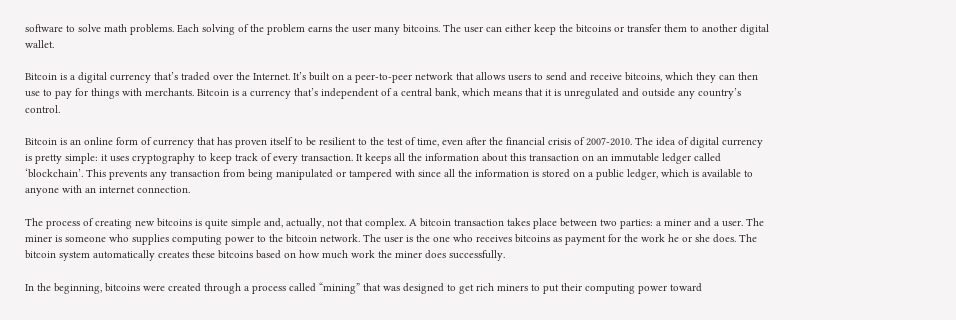software to solve math problems. Each solving of the problem earns the user many bitcoins. The user can either keep the bitcoins or transfer them to another digital wallet.

Bitcoin is a digital currency that’s traded over the Internet. It’s built on a peer-to-peer network that allows users to send and receive bitcoins, which they can then use to pay for things with merchants. Bitcoin is a currency that’s independent of a central bank, which means that it is unregulated and outside any country’s control.

Bitcoin is an online form of currency that has proven itself to be resilient to the test of time, even after the financial crisis of 2007-2010. The idea of digital currency is pretty simple: it uses cryptography to keep track of every transaction. It keeps all the information about this transaction on an immutable ledger called ‘blockchain’. This prevents any transaction from being manipulated or tampered with since all the information is stored on a public ledger, which is available to anyone with an internet connection.

The process of creating new bitcoins is quite simple and, actually, not that complex. A bitcoin transaction takes place between two parties: a miner and a user. The miner is someone who supplies computing power to the bitcoin network. The user is the one who receives bitcoins as payment for the work he or she does. The bitcoin system automatically creates these bitcoins based on how much work the miner does successfully.

In the beginning, bitcoins were created through a process called “mining” that was designed to get rich miners to put their computing power toward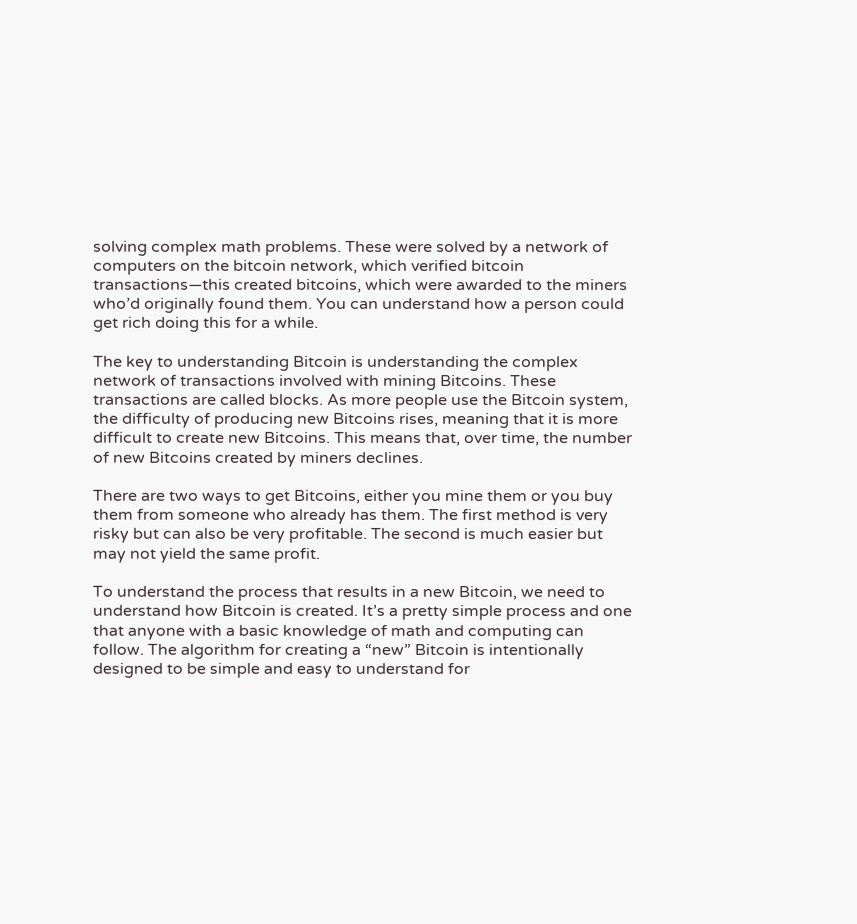solving complex math problems. These were solved by a network of computers on the bitcoin network, which verified bitcoin transactions—this created bitcoins, which were awarded to the miners who’d originally found them. You can understand how a person could get rich doing this for a while.

The key to understanding Bitcoin is understanding the complex network of transactions involved with mining Bitcoins. These transactions are called blocks. As more people use the Bitcoin system, the difficulty of producing new Bitcoins rises, meaning that it is more difficult to create new Bitcoins. This means that, over time, the number of new Bitcoins created by miners declines.

There are two ways to get Bitcoins, either you mine them or you buy them from someone who already has them. The first method is very risky but can also be very profitable. The second is much easier but may not yield the same profit.

To understand the process that results in a new Bitcoin, we need to understand how Bitcoin is created. It’s a pretty simple process and one that anyone with a basic knowledge of math and computing can follow. The algorithm for creating a “new” Bitcoin is intentionally designed to be simple and easy to understand for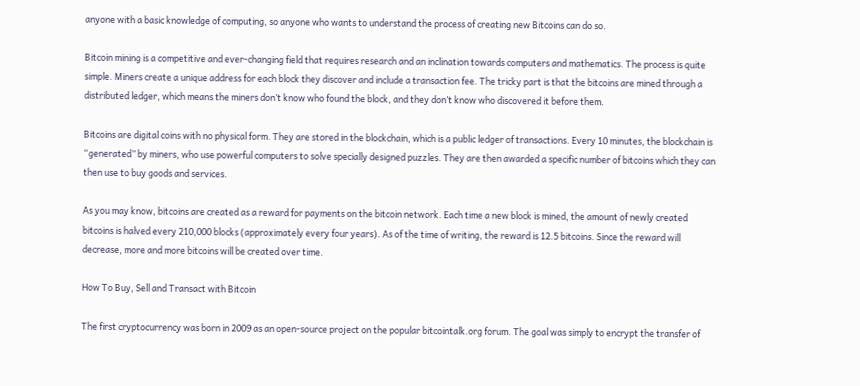anyone with a basic knowledge of computing, so anyone who wants to understand the process of creating new Bitcoins can do so.

Bitcoin mining is a competitive and ever-changing field that requires research and an inclination towards computers and mathematics. The process is quite simple. Miners create a unique address for each block they discover and include a transaction fee. The tricky part is that the bitcoins are mined through a distributed ledger, which means the miners don’t know who found the block, and they don’t know who discovered it before them.

Bitcoins are digital coins with no physical form. They are stored in the blockchain, which is a public ledger of transactions. Every 10 minutes, the blockchain is “generated” by miners, who use powerful computers to solve specially designed puzzles. They are then awarded a specific number of bitcoins which they can then use to buy goods and services.

As you may know, bitcoins are created as a reward for payments on the bitcoin network. Each time a new block is mined, the amount of newly created bitcoins is halved every 210,000 blocks (approximately every four years). As of the time of writing, the reward is 12.5 bitcoins. Since the reward will decrease, more and more bitcoins will be created over time.

How To Buy, Sell and Transact with Bitcoin

The first cryptocurrency was born in 2009 as an open-source project on the popular bitcointalk.org forum. The goal was simply to encrypt the transfer of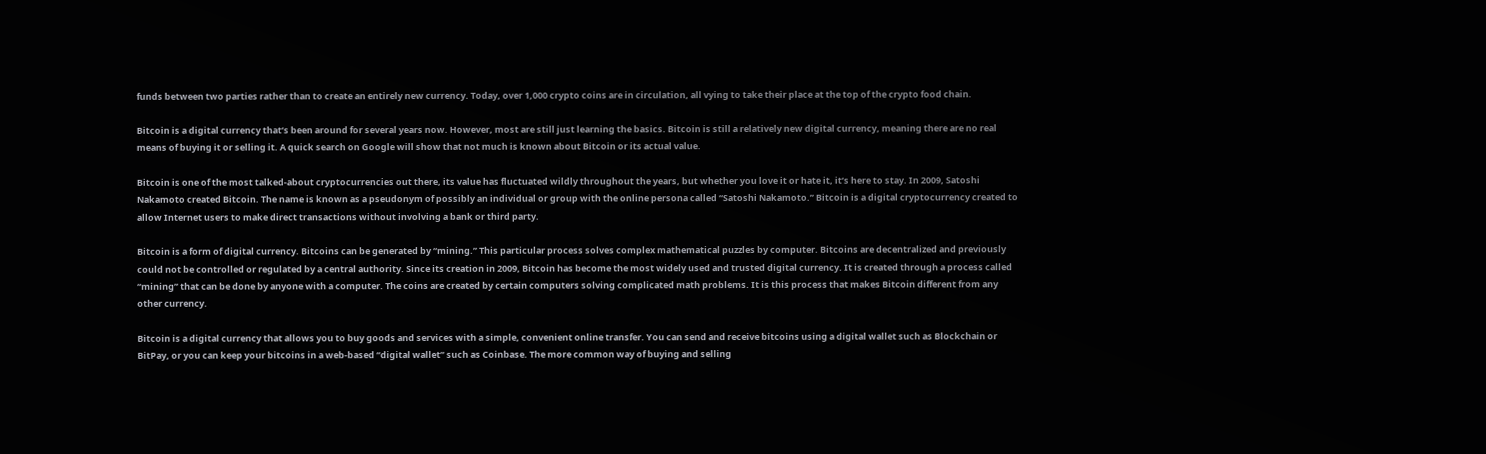funds between two parties rather than to create an entirely new currency. Today, over 1,000 crypto coins are in circulation, all vying to take their place at the top of the crypto food chain.

Bitcoin is a digital currency that’s been around for several years now. However, most are still just learning the basics. Bitcoin is still a relatively new digital currency, meaning there are no real means of buying it or selling it. A quick search on Google will show that not much is known about Bitcoin or its actual value.

Bitcoin is one of the most talked-about cryptocurrencies out there, its value has fluctuated wildly throughout the years, but whether you love it or hate it, it’s here to stay. In 2009, Satoshi Nakamoto created Bitcoin. The name is known as a pseudonym of possibly an individual or group with the online persona called “Satoshi Nakamoto.” Bitcoin is a digital cryptocurrency created to allow Internet users to make direct transactions without involving a bank or third party.

Bitcoin is a form of digital currency. Bitcoins can be generated by “mining.” This particular process solves complex mathematical puzzles by computer. Bitcoins are decentralized and previously could not be controlled or regulated by a central authority. Since its creation in 2009, Bitcoin has become the most widely used and trusted digital currency. It is created through a process called “mining” that can be done by anyone with a computer. The coins are created by certain computers solving complicated math problems. It is this process that makes Bitcoin different from any other currency.

Bitcoin is a digital currency that allows you to buy goods and services with a simple, convenient online transfer. You can send and receive bitcoins using a digital wallet such as Blockchain or BitPay, or you can keep your bitcoins in a web-based “digital wallet” such as Coinbase. The more common way of buying and selling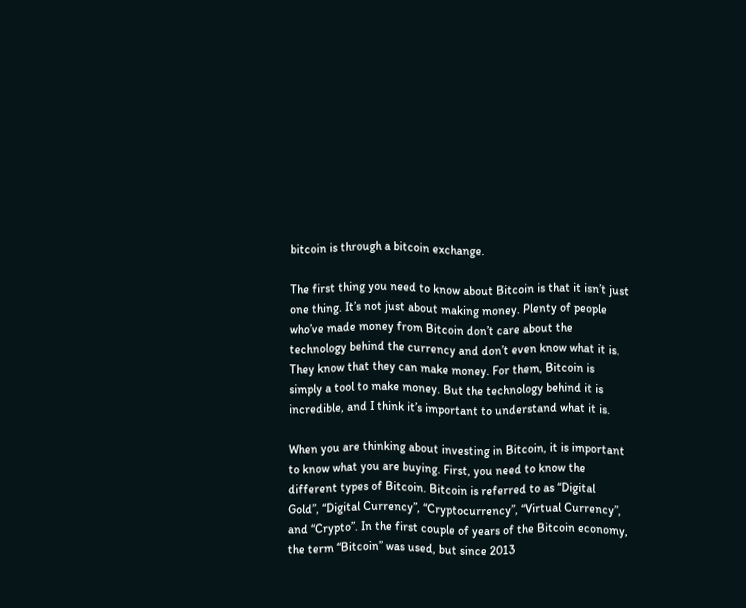bitcoin is through a bitcoin exchange.

The first thing you need to know about Bitcoin is that it isn’t just one thing. It’s not just about making money. Plenty of people who’ve made money from Bitcoin don’t care about the technology behind the currency and don’t even know what it is. They know that they can make money. For them, Bitcoin is simply a tool to make money. But the technology behind it is incredible, and I think it’s important to understand what it is.

When you are thinking about investing in Bitcoin, it is important to know what you are buying. First, you need to know the different types of Bitcoin. Bitcoin is referred to as “Digital Gold”, “Digital Currency”, “Cryptocurrency”, “Virtual Currency”, and “Crypto”. In the first couple of years of the Bitcoin economy, the term “Bitcoin” was used, but since 2013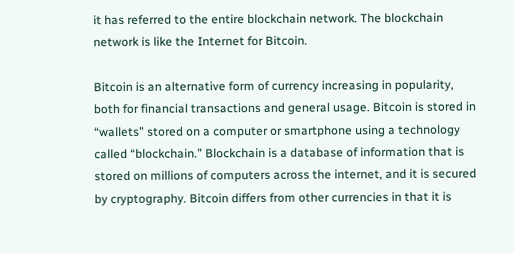it has referred to the entire blockchain network. The blockchain network is like the Internet for Bitcoin.

Bitcoin is an alternative form of currency increasing in popularity, both for financial transactions and general usage. Bitcoin is stored in “wallets” stored on a computer or smartphone using a technology called “blockchain.” Blockchain is a database of information that is stored on millions of computers across the internet, and it is secured by cryptography. Bitcoin differs from other currencies in that it is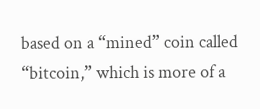based on a “mined” coin called “bitcoin,” which is more of a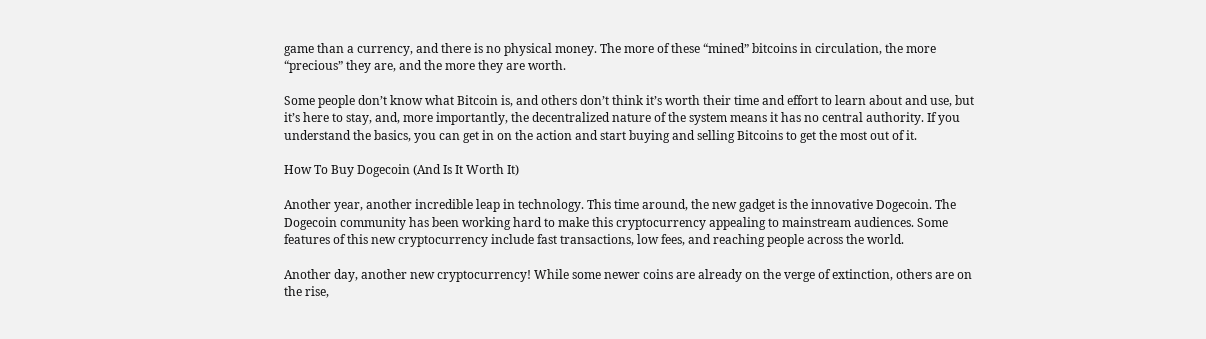game than a currency, and there is no physical money. The more of these “mined” bitcoins in circulation, the more “precious” they are, and the more they are worth.

Some people don’t know what Bitcoin is, and others don’t think it’s worth their time and effort to learn about and use, but it’s here to stay, and, more importantly, the decentralized nature of the system means it has no central authority. If you understand the basics, you can get in on the action and start buying and selling Bitcoins to get the most out of it.

How To Buy Dogecoin (And Is It Worth It)

Another year, another incredible leap in technology. This time around, the new gadget is the innovative Dogecoin. The Dogecoin community has been working hard to make this cryptocurrency appealing to mainstream audiences. Some features of this new cryptocurrency include fast transactions, low fees, and reaching people across the world.

Another day, another new cryptocurrency! While some newer coins are already on the verge of extinction, others are on the rise,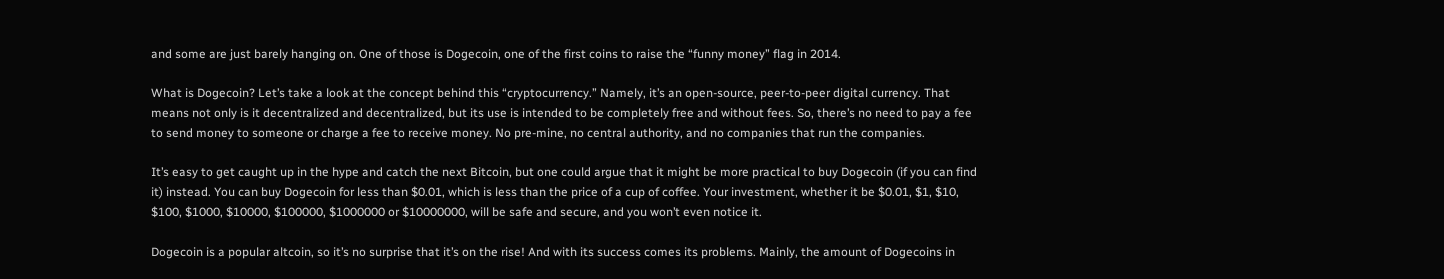and some are just barely hanging on. One of those is Dogecoin, one of the first coins to raise the “funny money” flag in 2014.

What is Dogecoin? Let’s take a look at the concept behind this “cryptocurrency.” Namely, it’s an open-source, peer-to-peer digital currency. That means not only is it decentralized and decentralized, but its use is intended to be completely free and without fees. So, there’s no need to pay a fee to send money to someone or charge a fee to receive money. No pre-mine, no central authority, and no companies that run the companies.

It’s easy to get caught up in the hype and catch the next Bitcoin, but one could argue that it might be more practical to buy Dogecoin (if you can find it) instead. You can buy Dogecoin for less than $0.01, which is less than the price of a cup of coffee. Your investment, whether it be $0.01, $1, $10, $100, $1000, $10000, $100000, $1000000 or $10000000, will be safe and secure, and you won’t even notice it.

Dogecoin is a popular altcoin, so it’s no surprise that it’s on the rise! And with its success comes its problems. Mainly, the amount of Dogecoins in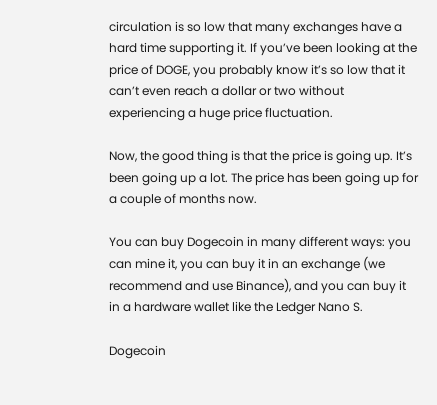circulation is so low that many exchanges have a hard time supporting it. If you’ve been looking at the price of DOGE, you probably know it’s so low that it can’t even reach a dollar or two without experiencing a huge price fluctuation.

Now, the good thing is that the price is going up. It’s been going up a lot. The price has been going up for a couple of months now.

You can buy Dogecoin in many different ways: you can mine it, you can buy it in an exchange (we recommend and use Binance), and you can buy it in a hardware wallet like the Ledger Nano S.

Dogecoin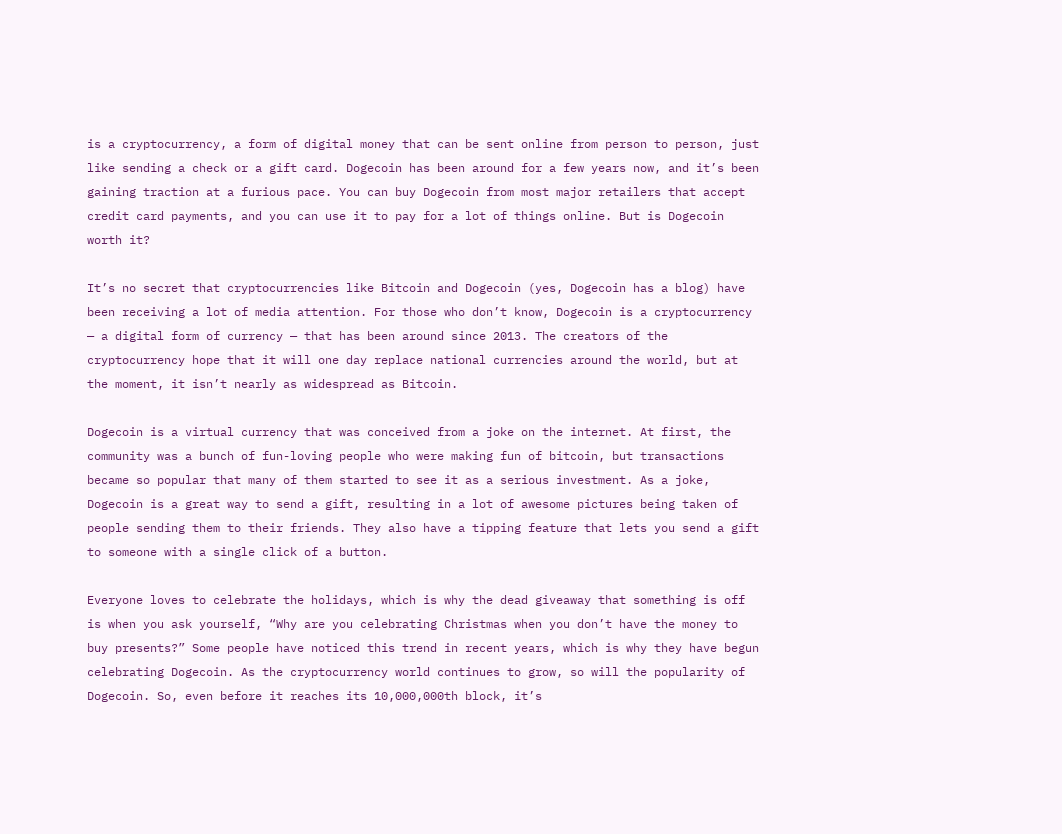is a cryptocurrency, a form of digital money that can be sent online from person to person, just like sending a check or a gift card. Dogecoin has been around for a few years now, and it’s been gaining traction at a furious pace. You can buy Dogecoin from most major retailers that accept credit card payments, and you can use it to pay for a lot of things online. But is Dogecoin worth it?

It’s no secret that cryptocurrencies like Bitcoin and Dogecoin (yes, Dogecoin has a blog) have been receiving a lot of media attention. For those who don’t know, Dogecoin is a cryptocurrency — a digital form of currency — that has been around since 2013. The creators of the cryptocurrency hope that it will one day replace national currencies around the world, but at the moment, it isn’t nearly as widespread as Bitcoin.

Dogecoin is a virtual currency that was conceived from a joke on the internet. At first, the community was a bunch of fun-loving people who were making fun of bitcoin, but transactions became so popular that many of them started to see it as a serious investment. As a joke, Dogecoin is a great way to send a gift, resulting in a lot of awesome pictures being taken of people sending them to their friends. They also have a tipping feature that lets you send a gift to someone with a single click of a button.

Everyone loves to celebrate the holidays, which is why the dead giveaway that something is off is when you ask yourself, “Why are you celebrating Christmas when you don’t have the money to buy presents?” Some people have noticed this trend in recent years, which is why they have begun celebrating Dogecoin. As the cryptocurrency world continues to grow, so will the popularity of Dogecoin. So, even before it reaches its 10,000,000th block, it’s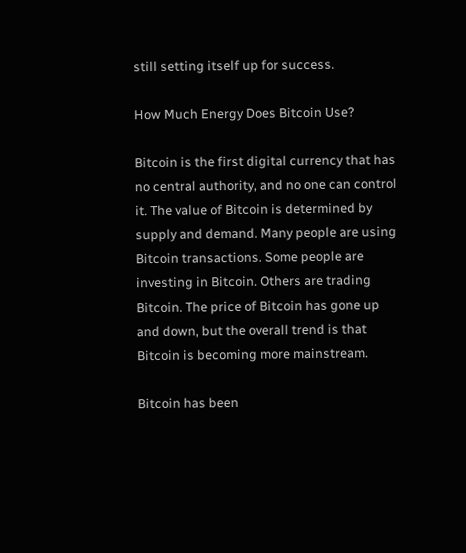still setting itself up for success.

How Much Energy Does Bitcoin Use?

Bitcoin is the first digital currency that has no central authority, and no one can control it. The value of Bitcoin is determined by supply and demand. Many people are using Bitcoin transactions. Some people are investing in Bitcoin. Others are trading Bitcoin. The price of Bitcoin has gone up and down, but the overall trend is that Bitcoin is becoming more mainstream.

Bitcoin has been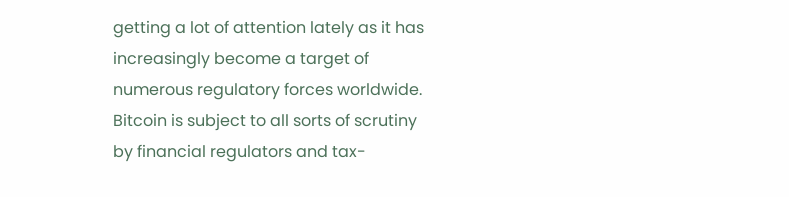getting a lot of attention lately as it has increasingly become a target of numerous regulatory forces worldwide. Bitcoin is subject to all sorts of scrutiny by financial regulators and tax-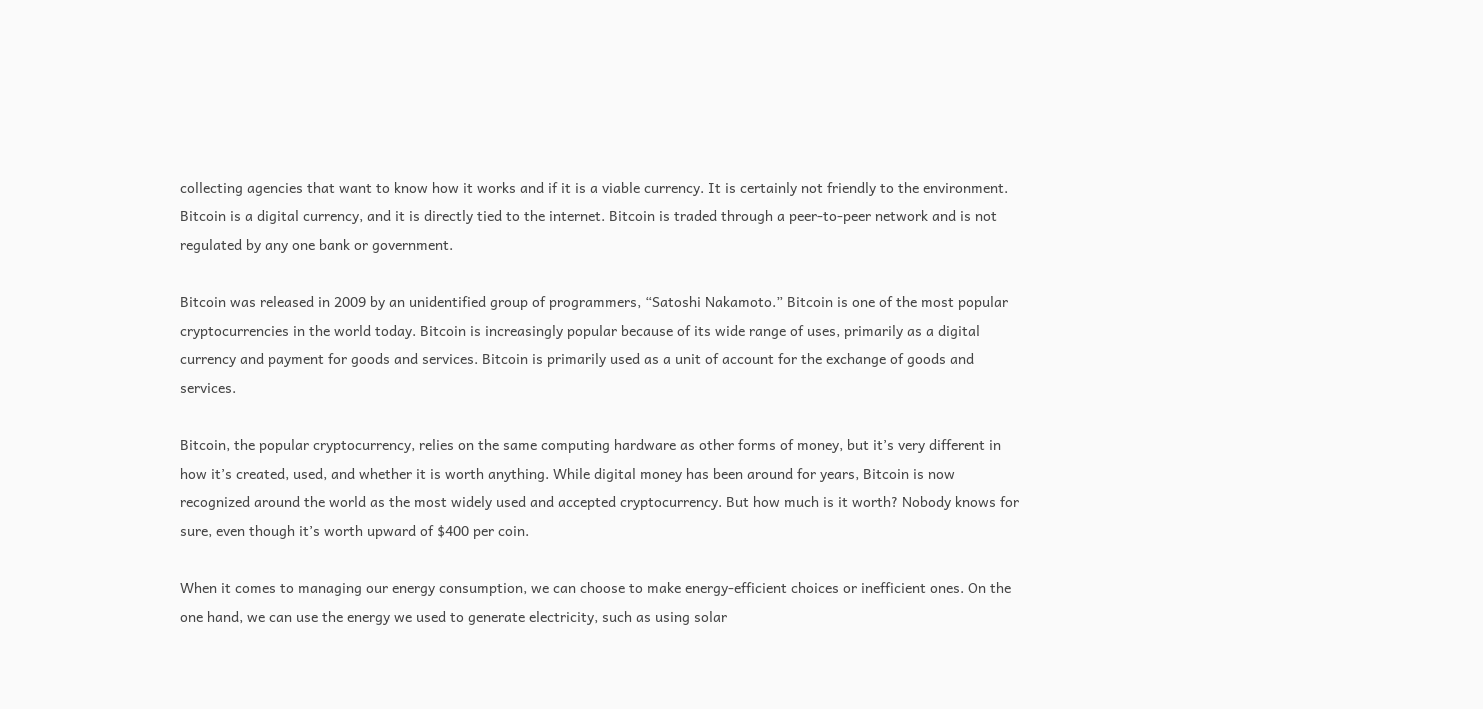collecting agencies that want to know how it works and if it is a viable currency. It is certainly not friendly to the environment. Bitcoin is a digital currency, and it is directly tied to the internet. Bitcoin is traded through a peer-to-peer network and is not regulated by any one bank or government.

Bitcoin was released in 2009 by an unidentified group of programmers, “Satoshi Nakamoto.” Bitcoin is one of the most popular cryptocurrencies in the world today. Bitcoin is increasingly popular because of its wide range of uses, primarily as a digital currency and payment for goods and services. Bitcoin is primarily used as a unit of account for the exchange of goods and services.

Bitcoin, the popular cryptocurrency, relies on the same computing hardware as other forms of money, but it’s very different in how it’s created, used, and whether it is worth anything. While digital money has been around for years, Bitcoin is now recognized around the world as the most widely used and accepted cryptocurrency. But how much is it worth? Nobody knows for sure, even though it’s worth upward of $400 per coin.

When it comes to managing our energy consumption, we can choose to make energy-efficient choices or inefficient ones. On the one hand, we can use the energy we used to generate electricity, such as using solar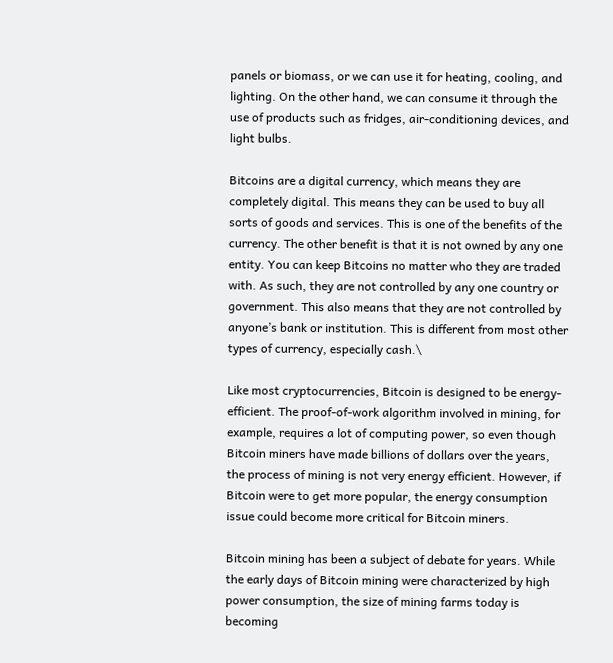panels or biomass, or we can use it for heating, cooling, and lighting. On the other hand, we can consume it through the use of products such as fridges, air-conditioning devices, and light bulbs.

Bitcoins are a digital currency, which means they are completely digital. This means they can be used to buy all sorts of goods and services. This is one of the benefits of the currency. The other benefit is that it is not owned by any one entity. You can keep Bitcoins no matter who they are traded with. As such, they are not controlled by any one country or government. This also means that they are not controlled by anyone’s bank or institution. This is different from most other types of currency, especially cash.\

Like most cryptocurrencies, Bitcoin is designed to be energy-efficient. The proof-of-work algorithm involved in mining, for example, requires a lot of computing power, so even though Bitcoin miners have made billions of dollars over the years, the process of mining is not very energy efficient. However, if Bitcoin were to get more popular, the energy consumption issue could become more critical for Bitcoin miners.

Bitcoin mining has been a subject of debate for years. While the early days of Bitcoin mining were characterized by high power consumption, the size of mining farms today is becoming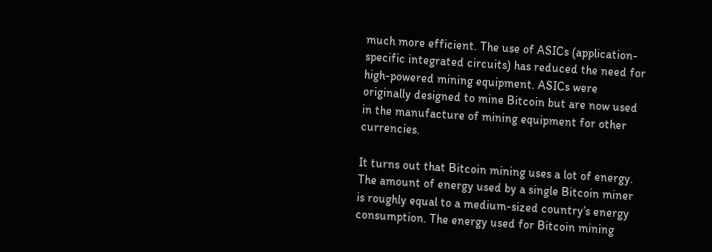much more efficient. The use of ASICs (application-specific integrated circuits) has reduced the need for high-powered mining equipment. ASICs were originally designed to mine Bitcoin but are now used in the manufacture of mining equipment for other currencies.

It turns out that Bitcoin mining uses a lot of energy. The amount of energy used by a single Bitcoin miner is roughly equal to a medium-sized country’s energy consumption. The energy used for Bitcoin mining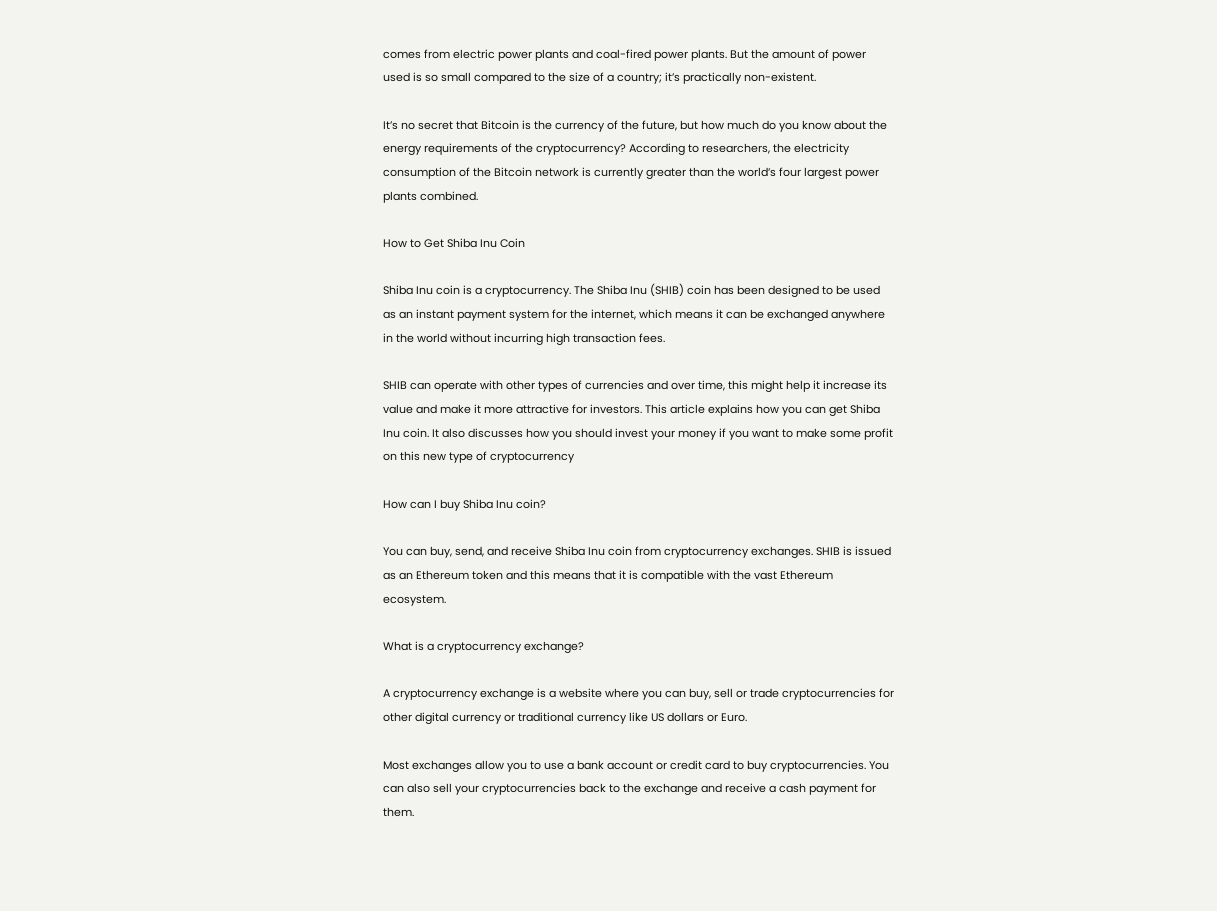comes from electric power plants and coal-fired power plants. But the amount of power used is so small compared to the size of a country; it’s practically non-existent.

It’s no secret that Bitcoin is the currency of the future, but how much do you know about the energy requirements of the cryptocurrency? According to researchers, the electricity consumption of the Bitcoin network is currently greater than the world’s four largest power plants combined.

How to Get Shiba Inu Coin

Shiba Inu coin is a cryptocurrency. The Shiba Inu (SHIB) coin has been designed to be used as an instant payment system for the internet, which means it can be exchanged anywhere in the world without incurring high transaction fees.

SHIB can operate with other types of currencies and over time, this might help it increase its value and make it more attractive for investors. This article explains how you can get Shiba Inu coin. It also discusses how you should invest your money if you want to make some profit on this new type of cryptocurrency

How can I buy Shiba Inu coin?

You can buy, send, and receive Shiba Inu coin from cryptocurrency exchanges. SHIB is issued as an Ethereum token and this means that it is compatible with the vast Ethereum ecosystem.

What is a cryptocurrency exchange?

A cryptocurrency exchange is a website where you can buy, sell or trade cryptocurrencies for other digital currency or traditional currency like US dollars or Euro.

Most exchanges allow you to use a bank account or credit card to buy cryptocurrencies. You can also sell your cryptocurrencies back to the exchange and receive a cash payment for them.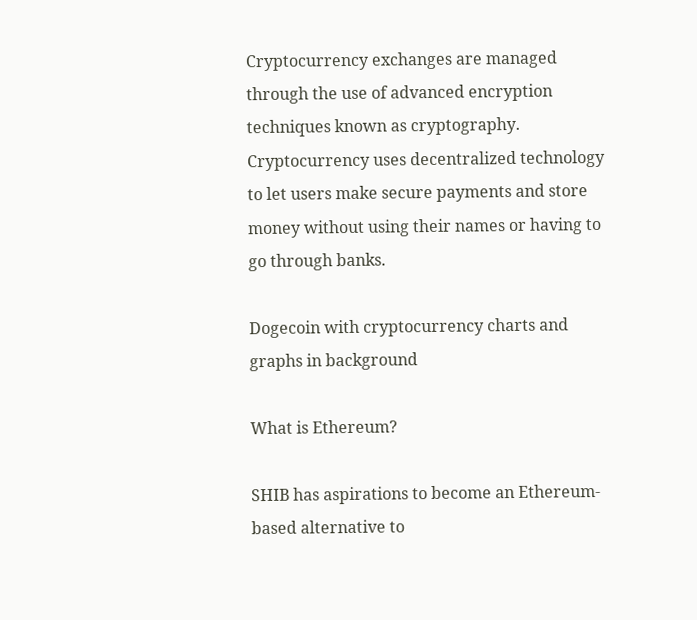Cryptocurrency exchanges are managed through the use of advanced encryption techniques known as cryptography. Cryptocurrency uses decentralized technology to let users make secure payments and store money without using their names or having to go through banks.

Dogecoin with cryptocurrency charts and graphs in background

What is Ethereum?

SHIB has aspirations to become an Ethereum-based alternative to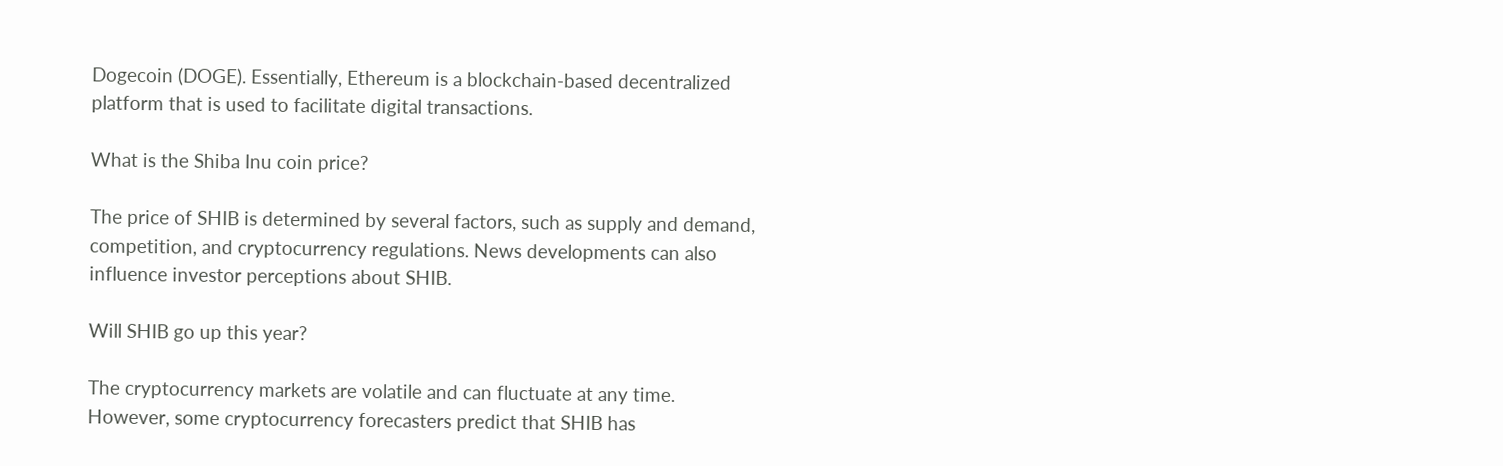Dogecoin (DOGE). Essentially, Ethereum is a blockchain-based decentralized platform that is used to facilitate digital transactions.

What is the Shiba Inu coin price?

The price of SHIB is determined by several factors, such as supply and demand, competition, and cryptocurrency regulations. News developments can also influence investor perceptions about SHIB.

Will SHIB go up this year?

The cryptocurrency markets are volatile and can fluctuate at any time. However, some cryptocurrency forecasters predict that SHIB has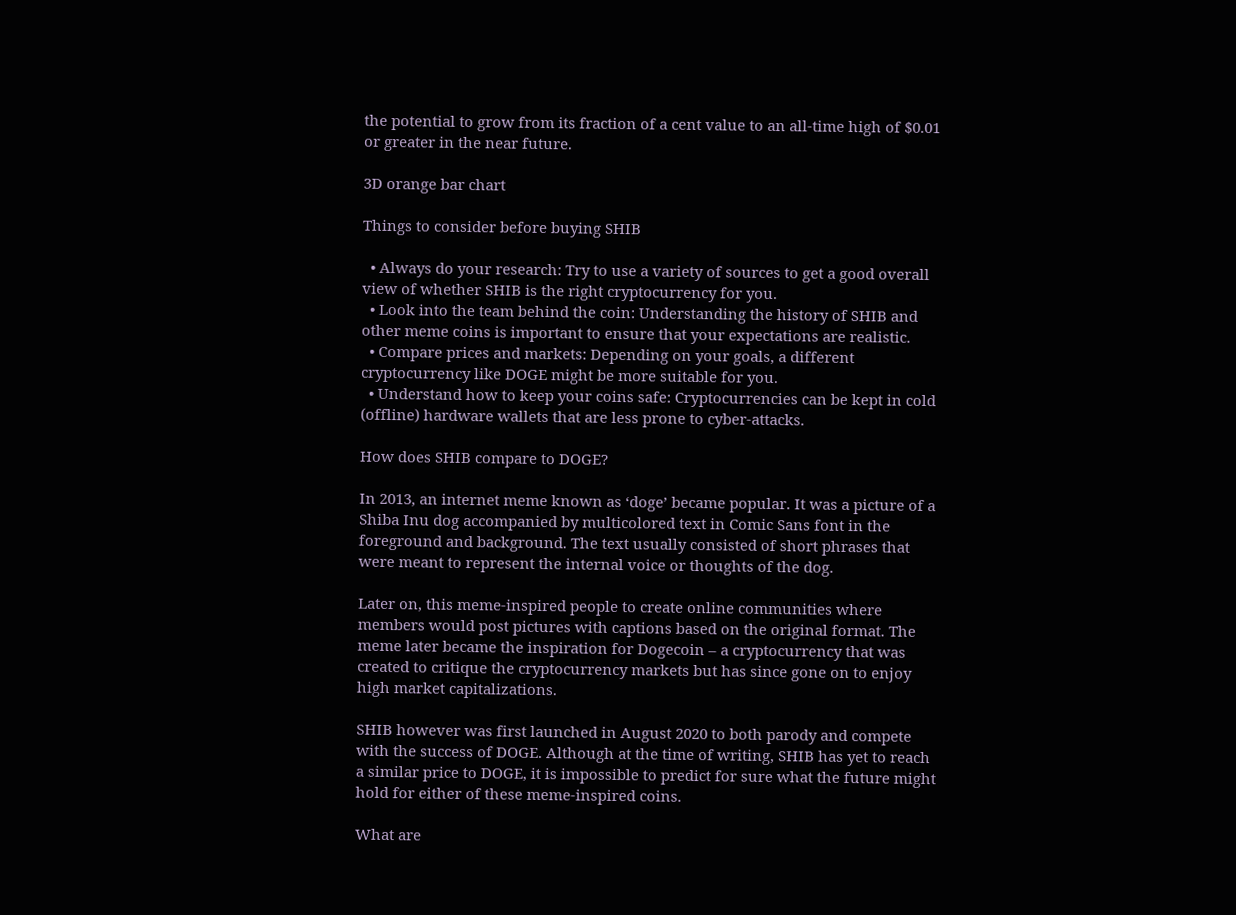the potential to grow from its fraction of a cent value to an all-time high of $0.01 or greater in the near future.

3D orange bar chart

Things to consider before buying SHIB

  • Always do your research: Try to use a variety of sources to get a good overall view of whether SHIB is the right cryptocurrency for you.
  • Look into the team behind the coin: Understanding the history of SHIB and other meme coins is important to ensure that your expectations are realistic.
  • Compare prices and markets: Depending on your goals, a different cryptocurrency like DOGE might be more suitable for you.
  • Understand how to keep your coins safe: Cryptocurrencies can be kept in cold (offline) hardware wallets that are less prone to cyber-attacks.

How does SHIB compare to DOGE?

In 2013, an internet meme known as ‘doge’ became popular. It was a picture of a Shiba Inu dog accompanied by multicolored text in Comic Sans font in the foreground and background. The text usually consisted of short phrases that were meant to represent the internal voice or thoughts of the dog.

Later on, this meme-inspired people to create online communities where members would post pictures with captions based on the original format. The meme later became the inspiration for Dogecoin – a cryptocurrency that was created to critique the cryptocurrency markets but has since gone on to enjoy high market capitalizations.

SHIB however was first launched in August 2020 to both parody and compete with the success of DOGE. Although at the time of writing, SHIB has yet to reach a similar price to DOGE, it is impossible to predict for sure what the future might hold for either of these meme-inspired coins.

What are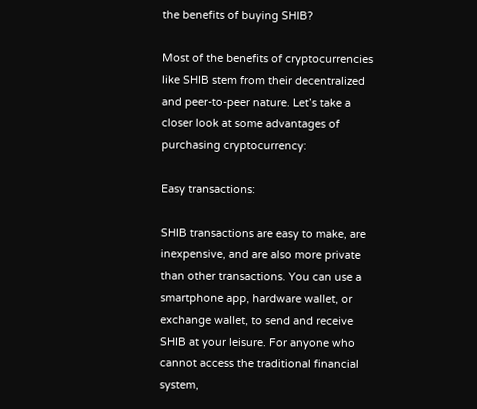the benefits of buying SHIB?

Most of the benefits of cryptocurrencies like SHIB stem from their decentralized and peer-to-peer nature. Let’s take a closer look at some advantages of purchasing cryptocurrency:

Easy transactions:

SHIB transactions are easy to make, are inexpensive, and are also more private than other transactions. You can use a smartphone app, hardware wallet, or exchange wallet, to send and receive SHIB at your leisure. For anyone who cannot access the traditional financial system,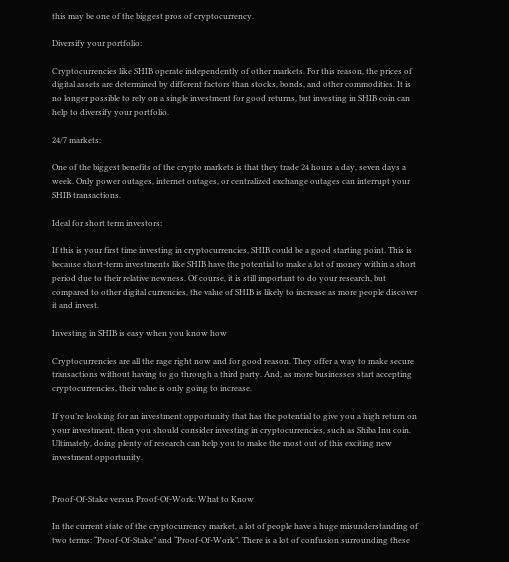this may be one of the biggest pros of cryptocurrency.

Diversify your portfolio:

Cryptocurrencies like SHIB operate independently of other markets. For this reason, the prices of digital assets are determined by different factors than stocks, bonds, and other commodities. It is no longer possible to rely on a single investment for good returns, but investing in SHIB coin can help to diversify your portfolio.

24/7 markets:

One of the biggest benefits of the crypto markets is that they trade 24 hours a day, seven days a week. Only power outages, internet outages, or centralized exchange outages can interrupt your SHIB transactions.

Ideal for short term investors:

If this is your first time investing in cryptocurrencies, SHIB could be a good starting point. This is because short-term investments like SHIB have the potential to make a lot of money within a short period due to their relative newness. Of course, it is still important to do your research, but compared to other digital currencies, the value of SHIB is likely to increase as more people discover it and invest.

Investing in SHIB is easy when you know how

Cryptocurrencies are all the rage right now and for good reason. They offer a way to make secure transactions without having to go through a third party. And, as more businesses start accepting cryptocurrencies, their value is only going to increase.

If you’re looking for an investment opportunity that has the potential to give you a high return on your investment, then you should consider investing in cryptocurrencies, such as Shiba Inu coin. Ultimately, doing plenty of research can help you to make the most out of this exciting new investment opportunity.


Proof-Of-Stake versus Proof-Of-Work: What to Know

In the current state of the cryptocurrency market, a lot of people have a huge misunderstanding of two terms: “Proof-Of-Stake” and “Proof-Of-Work”. There is a lot of confusion surrounding these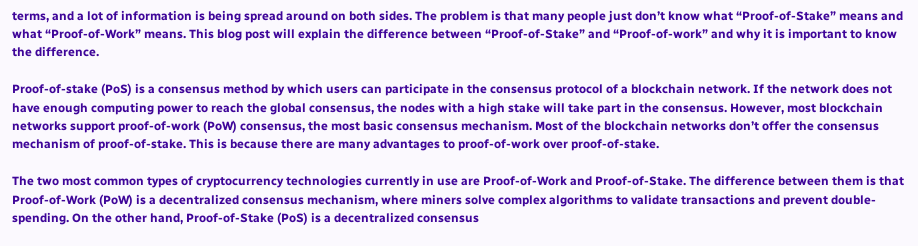terms, and a lot of information is being spread around on both sides. The problem is that many people just don’t know what “Proof-of-Stake” means and what “Proof-of-Work” means. This blog post will explain the difference between “Proof-of-Stake” and “Proof-of-work” and why it is important to know the difference.

Proof-of-stake (PoS) is a consensus method by which users can participate in the consensus protocol of a blockchain network. If the network does not have enough computing power to reach the global consensus, the nodes with a high stake will take part in the consensus. However, most blockchain networks support proof-of-work (PoW) consensus, the most basic consensus mechanism. Most of the blockchain networks don’t offer the consensus mechanism of proof-of-stake. This is because there are many advantages to proof-of-work over proof-of-stake.

The two most common types of cryptocurrency technologies currently in use are Proof-of-Work and Proof-of-Stake. The difference between them is that Proof-of-Work (PoW) is a decentralized consensus mechanism, where miners solve complex algorithms to validate transactions and prevent double-spending. On the other hand, Proof-of-Stake (PoS) is a decentralized consensus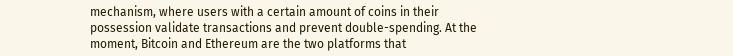mechanism, where users with a certain amount of coins in their possession validate transactions and prevent double-spending. At the moment, Bitcoin and Ethereum are the two platforms that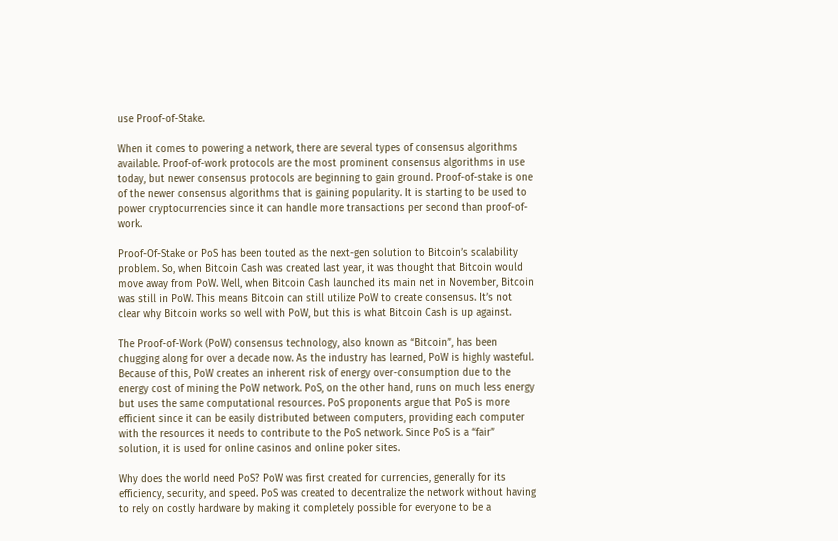use Proof-of-Stake.

When it comes to powering a network, there are several types of consensus algorithms available. Proof-of-work protocols are the most prominent consensus algorithms in use today, but newer consensus protocols are beginning to gain ground. Proof-of-stake is one of the newer consensus algorithms that is gaining popularity. It is starting to be used to power cryptocurrencies since it can handle more transactions per second than proof-of-work.

Proof-Of-Stake or PoS has been touted as the next-gen solution to Bitcoin’s scalability problem. So, when Bitcoin Cash was created last year, it was thought that Bitcoin would move away from PoW. Well, when Bitcoin Cash launched its main net in November, Bitcoin was still in PoW. This means Bitcoin can still utilize PoW to create consensus. It’s not clear why Bitcoin works so well with PoW, but this is what Bitcoin Cash is up against.

The Proof-of-Work (PoW) consensus technology, also known as “Bitcoin”, has been chugging along for over a decade now. As the industry has learned, PoW is highly wasteful. Because of this, PoW creates an inherent risk of energy over-consumption due to the energy cost of mining the PoW network. PoS, on the other hand, runs on much less energy but uses the same computational resources. PoS proponents argue that PoS is more efficient since it can be easily distributed between computers, providing each computer with the resources it needs to contribute to the PoS network. Since PoS is a “fair” solution, it is used for online casinos and online poker sites.

Why does the world need PoS? PoW was first created for currencies, generally for its efficiency, security, and speed. PoS was created to decentralize the network without having to rely on costly hardware by making it completely possible for everyone to be a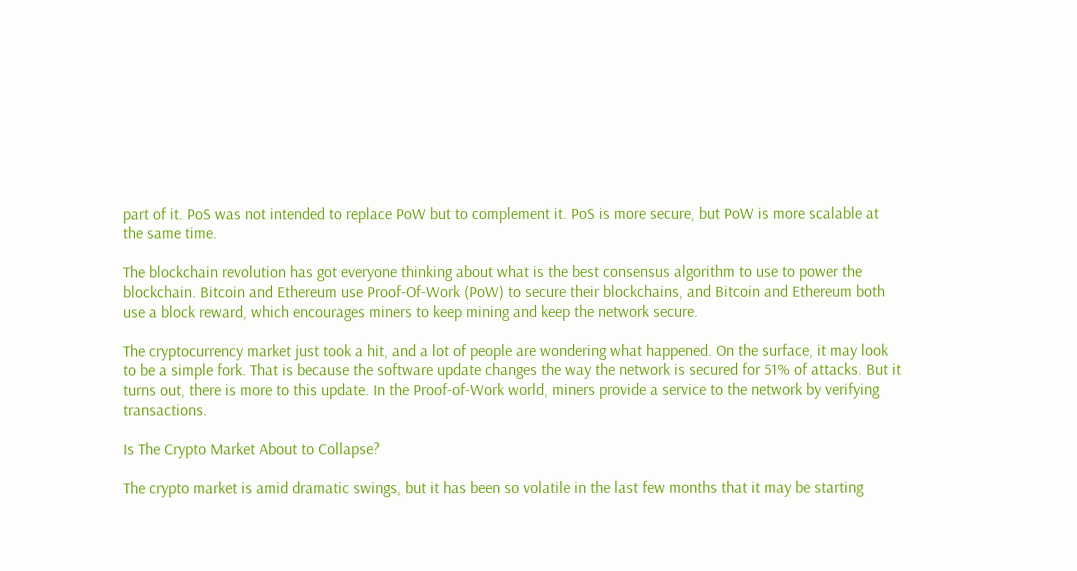part of it. PoS was not intended to replace PoW but to complement it. PoS is more secure, but PoW is more scalable at the same time.

The blockchain revolution has got everyone thinking about what is the best consensus algorithm to use to power the blockchain. Bitcoin and Ethereum use Proof-Of-Work (PoW) to secure their blockchains, and Bitcoin and Ethereum both use a block reward, which encourages miners to keep mining and keep the network secure.

The cryptocurrency market just took a hit, and a lot of people are wondering what happened. On the surface, it may look to be a simple fork. That is because the software update changes the way the network is secured for 51% of attacks. But it turns out, there is more to this update. In the Proof-of-Work world, miners provide a service to the network by verifying transactions.

Is The Crypto Market About to Collapse?

The crypto market is amid dramatic swings, but it has been so volatile in the last few months that it may be starting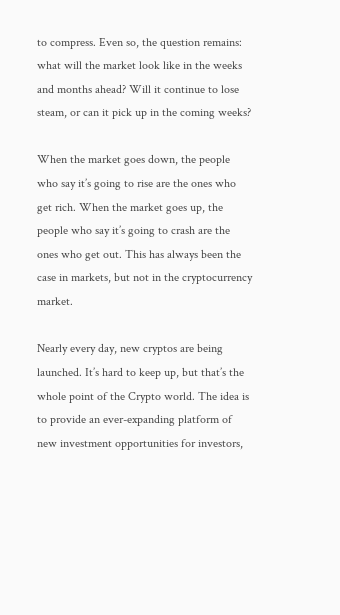to compress. Even so, the question remains: what will the market look like in the weeks and months ahead? Will it continue to lose steam, or can it pick up in the coming weeks?

When the market goes down, the people who say it’s going to rise are the ones who get rich. When the market goes up, the people who say it’s going to crash are the ones who get out. This has always been the case in markets, but not in the cryptocurrency market.

Nearly every day, new cryptos are being launched. It’s hard to keep up, but that’s the whole point of the Crypto world. The idea is to provide an ever-expanding platform of new investment opportunities for investors,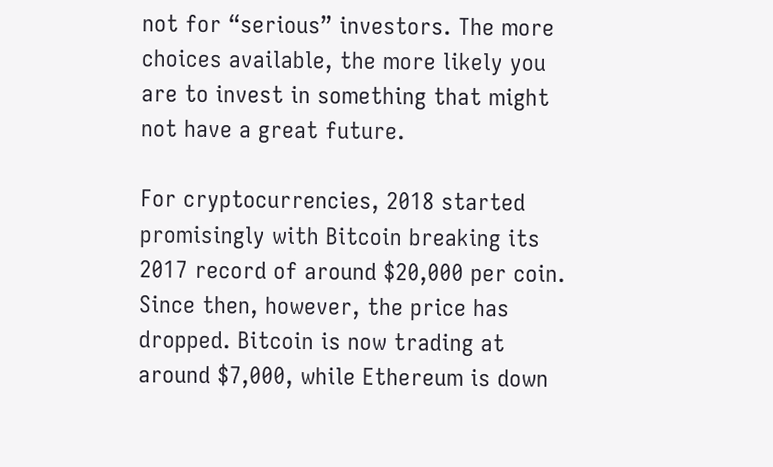not for “serious” investors. The more choices available, the more likely you are to invest in something that might not have a great future.

For cryptocurrencies, 2018 started promisingly with Bitcoin breaking its 2017 record of around $20,000 per coin. Since then, however, the price has dropped. Bitcoin is now trading at around $7,000, while Ethereum is down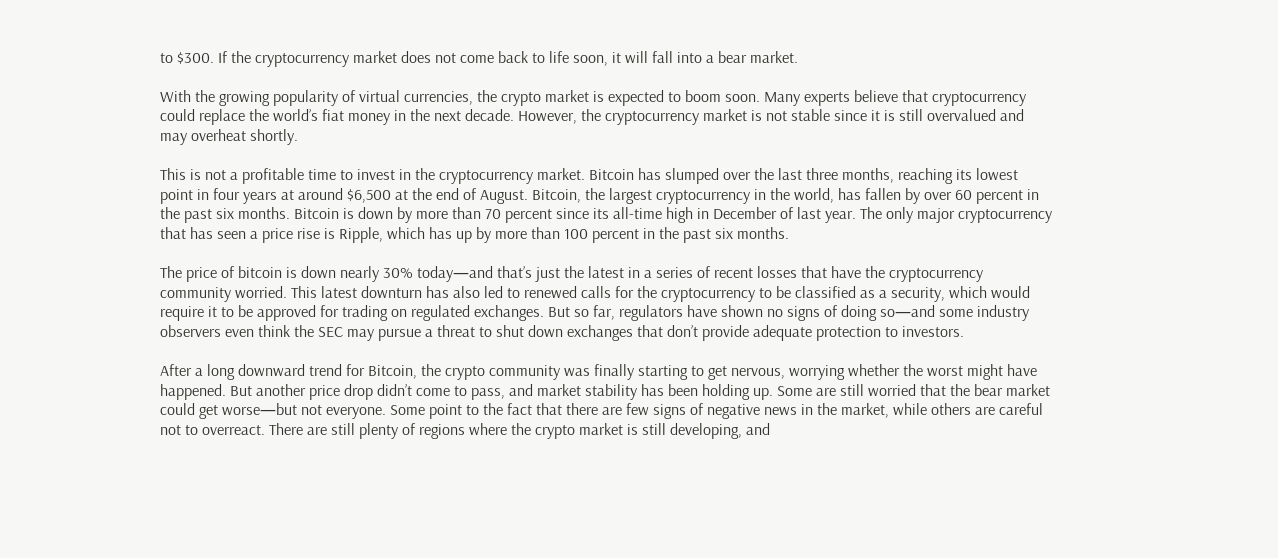to $300. If the cryptocurrency market does not come back to life soon, it will fall into a bear market.

With the growing popularity of virtual currencies, the crypto market is expected to boom soon. Many experts believe that cryptocurrency could replace the world’s fiat money in the next decade. However, the cryptocurrency market is not stable since it is still overvalued and may overheat shortly.

This is not a profitable time to invest in the cryptocurrency market. Bitcoin has slumped over the last three months, reaching its lowest point in four years at around $6,500 at the end of August. Bitcoin, the largest cryptocurrency in the world, has fallen by over 60 percent in the past six months. Bitcoin is down by more than 70 percent since its all-time high in December of last year. The only major cryptocurrency that has seen a price rise is Ripple, which has up by more than 100 percent in the past six months.

The price of bitcoin is down nearly 30% today—and that’s just the latest in a series of recent losses that have the cryptocurrency community worried. This latest downturn has also led to renewed calls for the cryptocurrency to be classified as a security, which would require it to be approved for trading on regulated exchanges. But so far, regulators have shown no signs of doing so—and some industry observers even think the SEC may pursue a threat to shut down exchanges that don’t provide adequate protection to investors.

After a long downward trend for Bitcoin, the crypto community was finally starting to get nervous, worrying whether the worst might have happened. But another price drop didn’t come to pass, and market stability has been holding up. Some are still worried that the bear market could get worse—but not everyone. Some point to the fact that there are few signs of negative news in the market, while others are careful not to overreact. There are still plenty of regions where the crypto market is still developing, and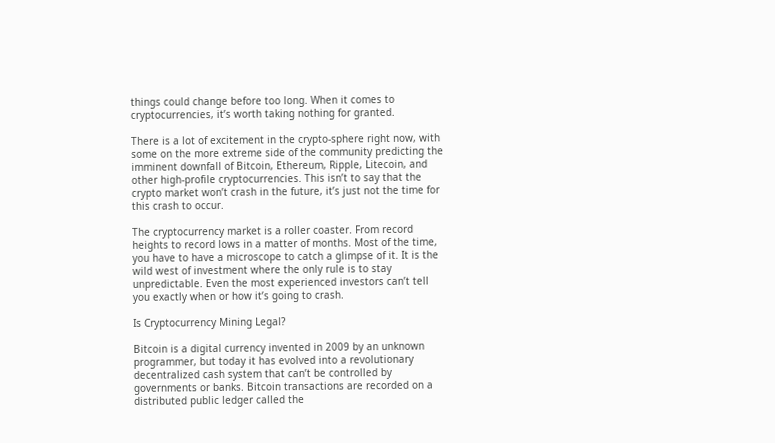things could change before too long. When it comes to cryptocurrencies, it’s worth taking nothing for granted.

There is a lot of excitement in the crypto-sphere right now, with some on the more extreme side of the community predicting the imminent downfall of Bitcoin, Ethereum, Ripple, Litecoin, and other high-profile cryptocurrencies. This isn’t to say that the crypto market won’t crash in the future, it’s just not the time for this crash to occur.

The cryptocurrency market is a roller coaster. From record heights to record lows in a matter of months. Most of the time, you have to have a microscope to catch a glimpse of it. It is the wild west of investment where the only rule is to stay unpredictable. Even the most experienced investors can’t tell you exactly when or how it’s going to crash.

Is Cryptocurrency Mining Legal?

Bitcoin is a digital currency invented in 2009 by an unknown programmer, but today it has evolved into a revolutionary decentralized cash system that can’t be controlled by governments or banks. Bitcoin transactions are recorded on a distributed public ledger called the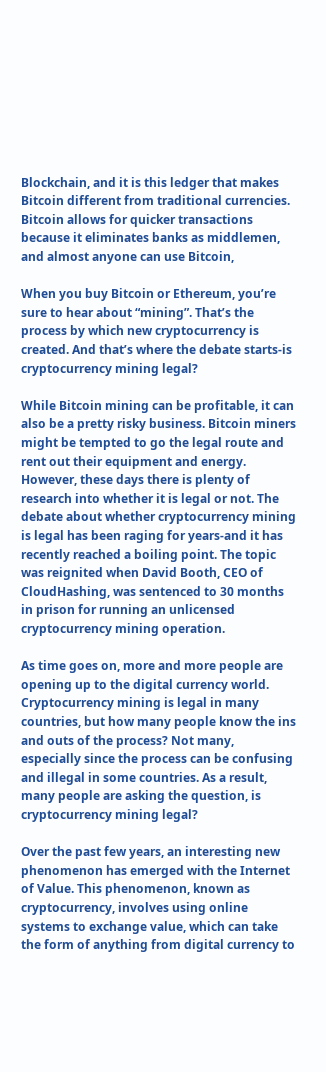Blockchain, and it is this ledger that makes Bitcoin different from traditional currencies. Bitcoin allows for quicker transactions because it eliminates banks as middlemen, and almost anyone can use Bitcoin,

When you buy Bitcoin or Ethereum, you’re sure to hear about “mining”. That’s the process by which new cryptocurrency is created. And that’s where the debate starts-is cryptocurrency mining legal?

While Bitcoin mining can be profitable, it can also be a pretty risky business. Bitcoin miners might be tempted to go the legal route and rent out their equipment and energy. However, these days there is plenty of research into whether it is legal or not. The debate about whether cryptocurrency mining is legal has been raging for years-and it has recently reached a boiling point. The topic was reignited when David Booth, CEO of CloudHashing, was sentenced to 30 months in prison for running an unlicensed cryptocurrency mining operation.

As time goes on, more and more people are opening up to the digital currency world. Cryptocurrency mining is legal in many countries, but how many people know the ins and outs of the process? Not many, especially since the process can be confusing and illegal in some countries. As a result, many people are asking the question, is cryptocurrency mining legal?

Over the past few years, an interesting new phenomenon has emerged with the Internet of Value. This phenomenon, known as cryptocurrency, involves using online systems to exchange value, which can take the form of anything from digital currency to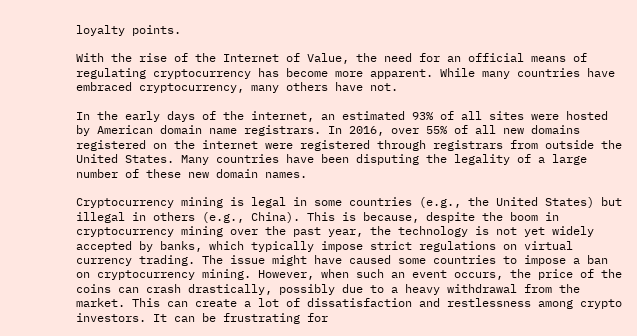loyalty points.

With the rise of the Internet of Value, the need for an official means of regulating cryptocurrency has become more apparent. While many countries have embraced cryptocurrency, many others have not.

In the early days of the internet, an estimated 93% of all sites were hosted by American domain name registrars. In 2016, over 55% of all new domains registered on the internet were registered through registrars from outside the United States. Many countries have been disputing the legality of a large number of these new domain names.

Cryptocurrency mining is legal in some countries (e.g., the United States) but illegal in others (e.g., China). This is because, despite the boom in cryptocurrency mining over the past year, the technology is not yet widely accepted by banks, which typically impose strict regulations on virtual currency trading. The issue might have caused some countries to impose a ban on cryptocurrency mining. However, when such an event occurs, the price of the coins can crash drastically, possibly due to a heavy withdrawal from the market. This can create a lot of dissatisfaction and restlessness among crypto investors. It can be frustrating for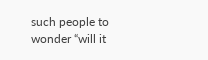such people to wonder “will it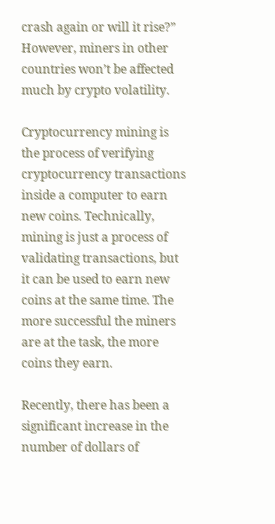crash again or will it rise?” However, miners in other countries won’t be affected much by crypto volatility.

Cryptocurrency mining is the process of verifying cryptocurrency transactions inside a computer to earn new coins. Technically, mining is just a process of validating transactions, but it can be used to earn new coins at the same time. The more successful the miners are at the task, the more coins they earn.

Recently, there has been a significant increase in the number of dollars of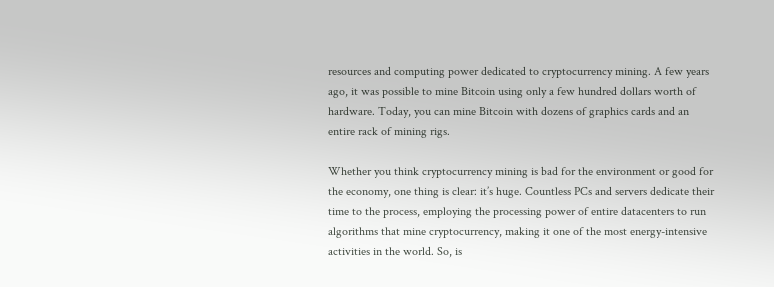resources and computing power dedicated to cryptocurrency mining. A few years ago, it was possible to mine Bitcoin using only a few hundred dollars worth of hardware. Today, you can mine Bitcoin with dozens of graphics cards and an entire rack of mining rigs.

Whether you think cryptocurrency mining is bad for the environment or good for the economy, one thing is clear: it’s huge. Countless PCs and servers dedicate their time to the process, employing the processing power of entire datacenters to run algorithms that mine cryptocurrency, making it one of the most energy-intensive activities in the world. So, is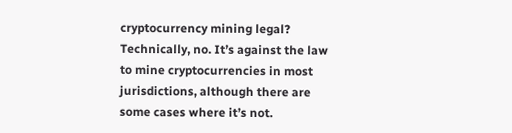cryptocurrency mining legal? Technically, no. It’s against the law to mine cryptocurrencies in most jurisdictions, although there are some cases where it’s not.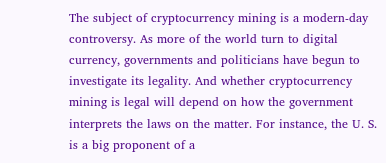The subject of cryptocurrency mining is a modern-day controversy. As more of the world turn to digital currency, governments and politicians have begun to investigate its legality. And whether cryptocurrency mining is legal will depend on how the government interprets the laws on the matter. For instance, the U. S. is a big proponent of a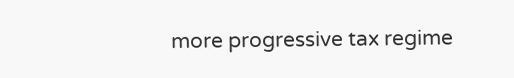more progressive tax regime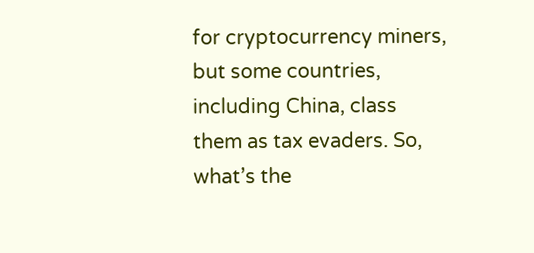for cryptocurrency miners, but some countries, including China, class them as tax evaders. So, what’s the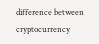difference between cryptocurrency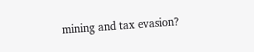mining and tax evasion?